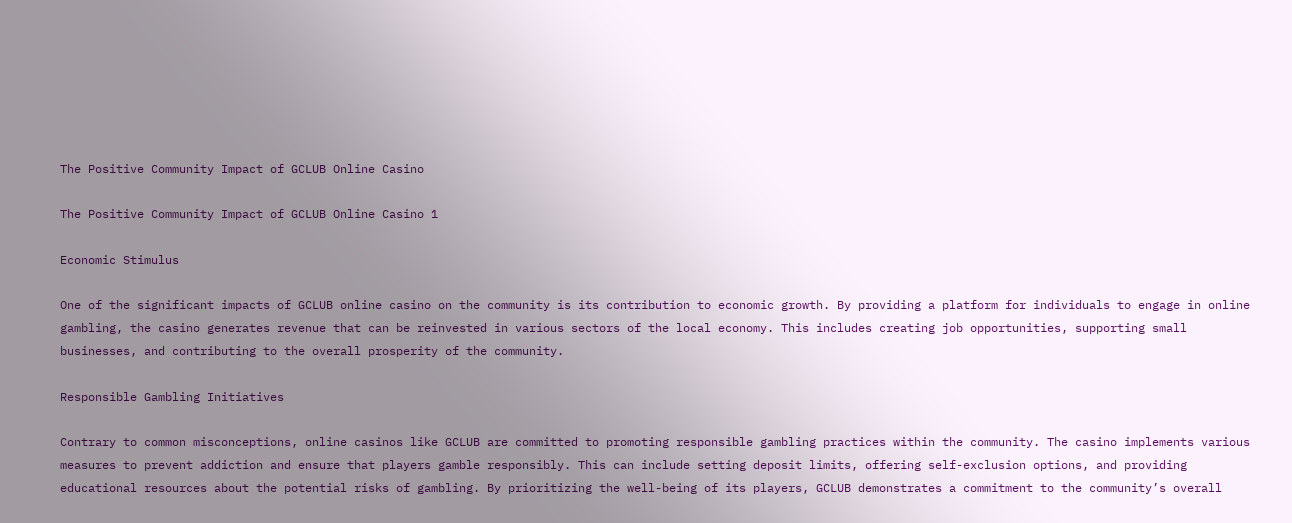The Positive Community Impact of GCLUB Online Casino

The Positive Community Impact of GCLUB Online Casino 1

Economic Stimulus

One of the significant impacts of GCLUB online casino on the community is its contribution to economic growth. By providing a platform for individuals to engage in online gambling, the casino generates revenue that can be reinvested in various sectors of the local economy. This includes creating job opportunities, supporting small businesses, and contributing to the overall prosperity of the community.

Responsible Gambling Initiatives

Contrary to common misconceptions, online casinos like GCLUB are committed to promoting responsible gambling practices within the community. The casino implements various measures to prevent addiction and ensure that players gamble responsibly. This can include setting deposit limits, offering self-exclusion options, and providing educational resources about the potential risks of gambling. By prioritizing the well-being of its players, GCLUB demonstrates a commitment to the community’s overall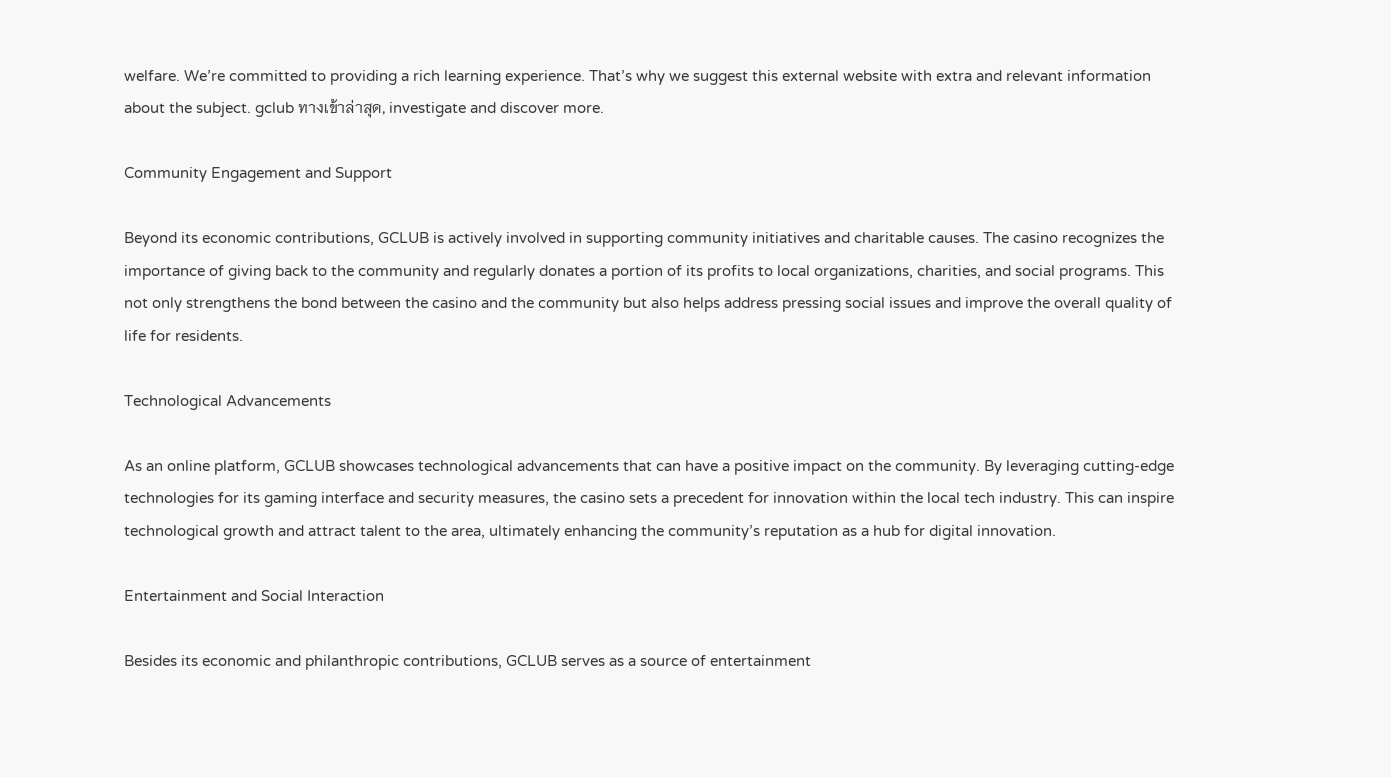welfare. We’re committed to providing a rich learning experience. That’s why we suggest this external website with extra and relevant information about the subject. gclub ทางเข้าล่าสุด, investigate and discover more.

Community Engagement and Support

Beyond its economic contributions, GCLUB is actively involved in supporting community initiatives and charitable causes. The casino recognizes the importance of giving back to the community and regularly donates a portion of its profits to local organizations, charities, and social programs. This not only strengthens the bond between the casino and the community but also helps address pressing social issues and improve the overall quality of life for residents.

Technological Advancements

As an online platform, GCLUB showcases technological advancements that can have a positive impact on the community. By leveraging cutting-edge technologies for its gaming interface and security measures, the casino sets a precedent for innovation within the local tech industry. This can inspire technological growth and attract talent to the area, ultimately enhancing the community’s reputation as a hub for digital innovation.

Entertainment and Social Interaction

Besides its economic and philanthropic contributions, GCLUB serves as a source of entertainment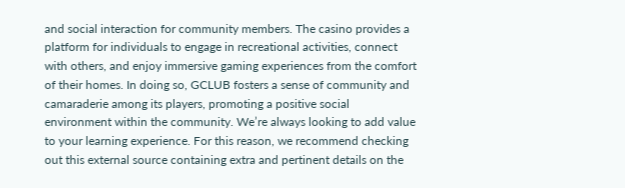and social interaction for community members. The casino provides a platform for individuals to engage in recreational activities, connect with others, and enjoy immersive gaming experiences from the comfort of their homes. In doing so, GCLUB fosters a sense of community and camaraderie among its players, promoting a positive social environment within the community. We’re always looking to add value to your learning experience. For this reason, we recommend checking out this external source containing extra and pertinent details on the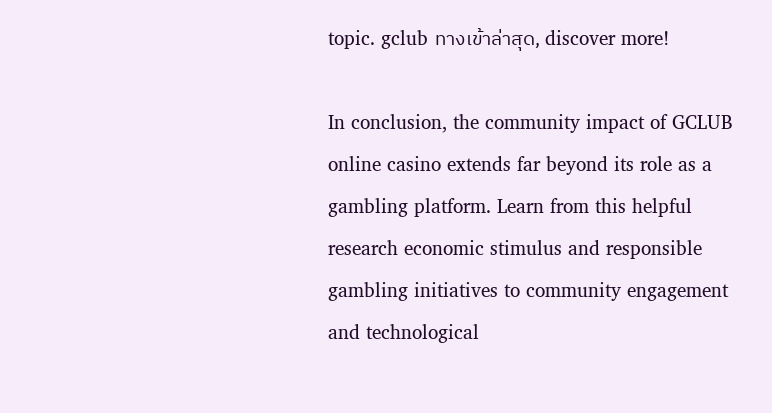topic. gclub ทางเข้าล่าสุด, discover more!

In conclusion, the community impact of GCLUB online casino extends far beyond its role as a gambling platform. Learn from this helpful research economic stimulus and responsible gambling initiatives to community engagement and technological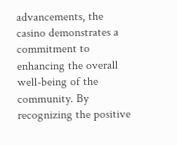advancements, the casino demonstrates a commitment to enhancing the overall well-being of the community. By recognizing the positive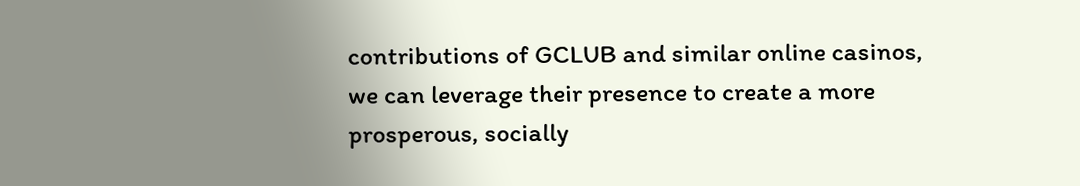contributions of GCLUB and similar online casinos, we can leverage their presence to create a more prosperous, socially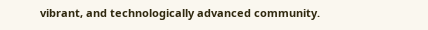vibrant, and technologically advanced community.